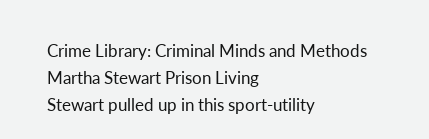Crime Library: Criminal Minds and Methods
Martha Stewart Prison Living
Stewart pulled up in this sport-utility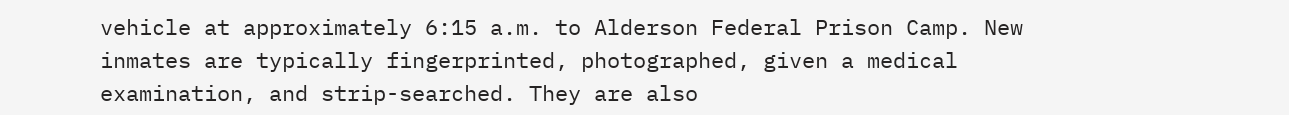vehicle at approximately 6:15 a.m. to Alderson Federal Prison Camp. New inmates are typically fingerprinted, photographed, given a medical examination, and strip-searched. They are also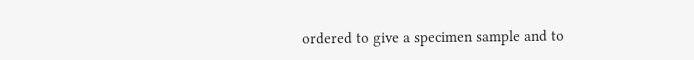ordered to give a specimen sample and to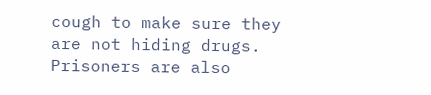cough to make sure they are not hiding drugs. Prisoners are also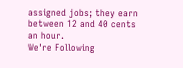assigned jobs; they earn between 12 and 40 cents an hour.
We're Following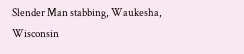Slender Man stabbing, Waukesha, Wisconsin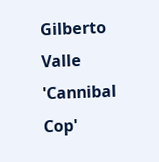Gilberto Valle 'Cannibal Cop'